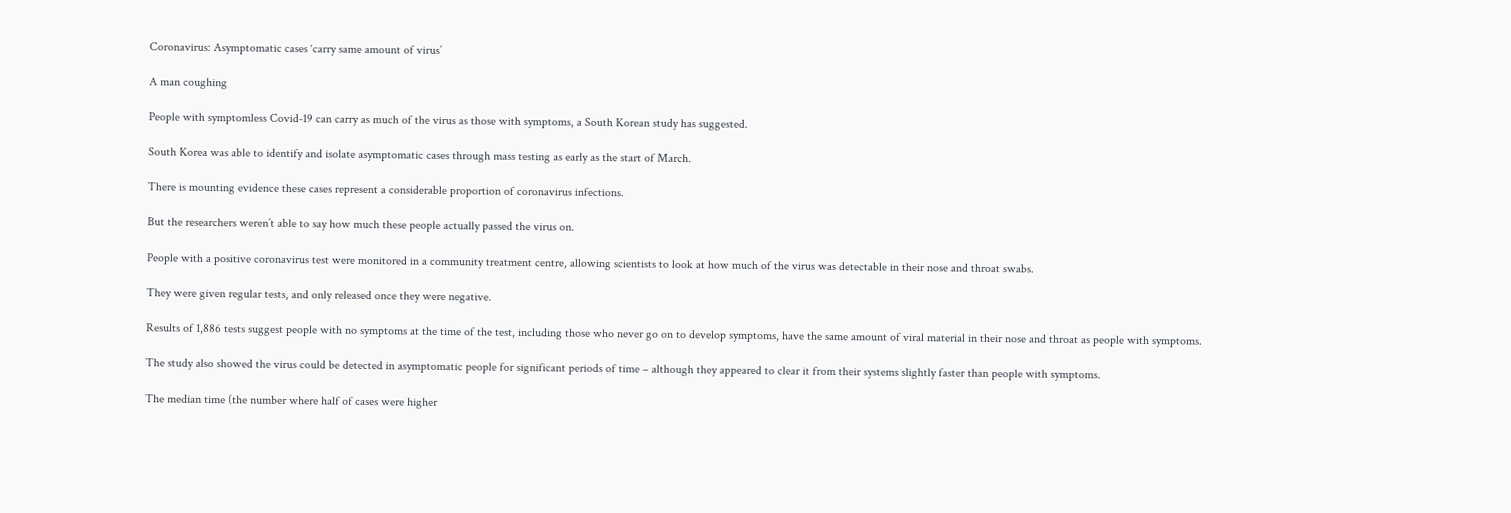Coronavirus: Asymptomatic cases ‘carry same amount of virus’

A man coughing

People with symptomless Covid-19 can carry as much of the virus as those with symptoms, a South Korean study has suggested.

South Korea was able to identify and isolate asymptomatic cases through mass testing as early as the start of March.

There is mounting evidence these cases represent a considerable proportion of coronavirus infections.

But the researchers weren’t able to say how much these people actually passed the virus on.

People with a positive coronavirus test were monitored in a community treatment centre, allowing scientists to look at how much of the virus was detectable in their nose and throat swabs.

They were given regular tests, and only released once they were negative.

Results of 1,886 tests suggest people with no symptoms at the time of the test, including those who never go on to develop symptoms, have the same amount of viral material in their nose and throat as people with symptoms.

The study also showed the virus could be detected in asymptomatic people for significant periods of time – although they appeared to clear it from their systems slightly faster than people with symptoms.

The median time (the number where half of cases were higher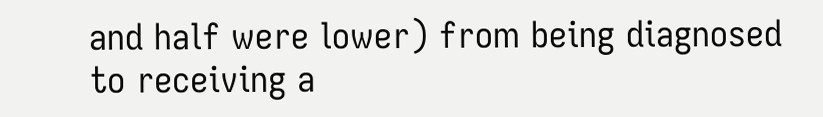and half were lower) from being diagnosed to receiving a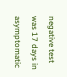negative test was 17 days in asymptomatic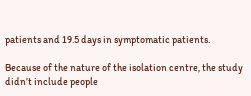patients and 19.5 days in symptomatic patients.

Because of the nature of the isolation centre, the study didn’t include people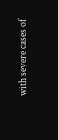with severe cases of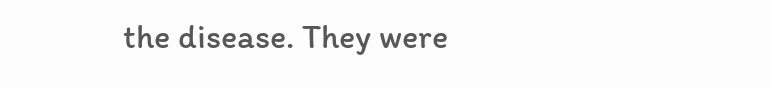the disease. They were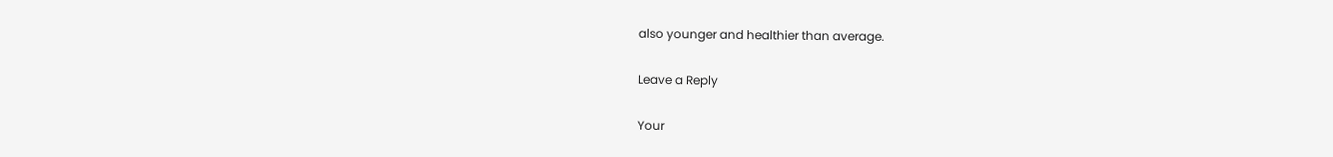also younger and healthier than average.

Leave a Reply

Your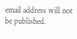email address will not be published.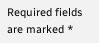Required fields are marked *